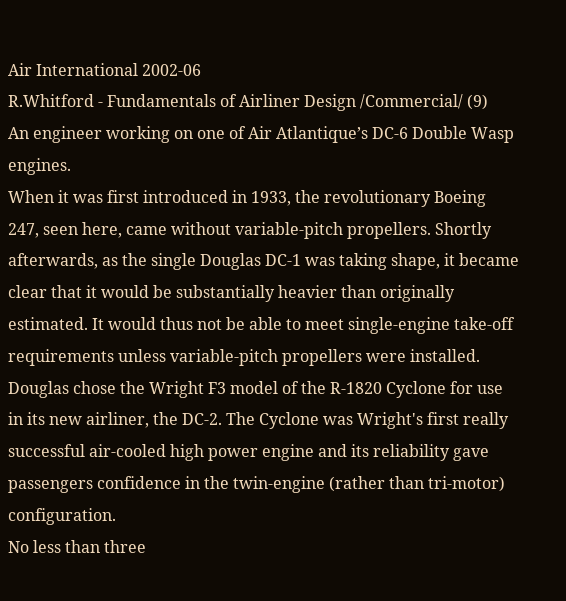Air International 2002-06
R.Whitford - Fundamentals of Airliner Design /Commercial/ (9)
An engineer working on one of Air Atlantique’s DC-6 Double Wasp engines.
When it was first introduced in 1933, the revolutionary Boeing 247, seen here, came without variable-pitch propellers. Shortly afterwards, as the single Douglas DC-1 was taking shape, it became clear that it would be substantially heavier than originally estimated. It would thus not be able to meet single-engine take-off requirements unless variable-pitch propellers were installed.
Douglas chose the Wright F3 model of the R-1820 Cyclone for use in its new airliner, the DC-2. The Cyclone was Wright's first really successful air-cooled high power engine and its reliability gave passengers confidence in the twin-engine (rather than tri-motor) configuration.
No less than three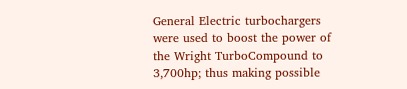General Electric turbochargers were used to boost the power of the Wright TurboCompound to 3,700hp; thus making possible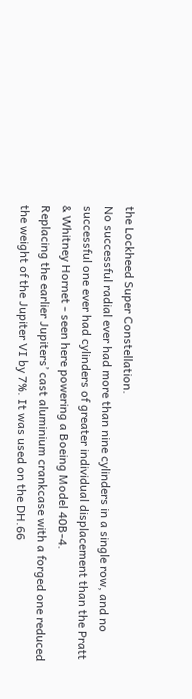the Lockheed Super Constellation.
No successful radial ever had more than nine cylinders in a single row, and no successful one ever had cylinders of greater individual displacement than the Pratt & Whitney Hornet - seen here powering a Boeing Model 40B-4.
Replacing the earlier Jupiters’ cast aluminium crankcase with a forged one reduced the weight of the Jupiter VI by 7%. It was used on the DH.66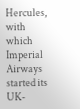Hercules, with which Imperial Airways started its UK-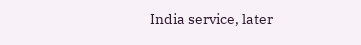India service, later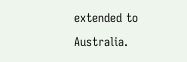extended to Australia.